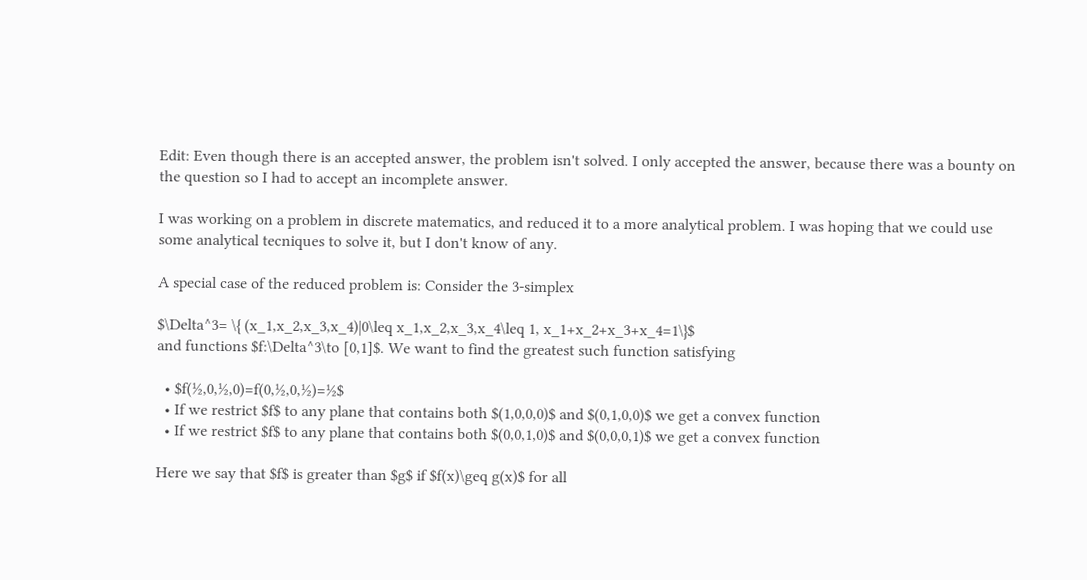Edit: Even though there is an accepted answer, the problem isn't solved. I only accepted the answer, because there was a bounty on the question so I had to accept an incomplete answer.

I was working on a problem in discrete matematics, and reduced it to a more analytical problem. I was hoping that we could use some analytical tecniques to solve it, but I don't know of any.

A special case of the reduced problem is: Consider the 3-simplex

$\Delta^3= \{ (x_1,x_2,x_3,x_4)|0\leq x_1,x_2,x_3,x_4\leq 1, x_1+x_2+x_3+x_4=1\}$
and functions $f:\Delta^3\to [0,1]$. We want to find the greatest such function satisfying

  • $f(½,0,½,0)=f(0,½,0,½)=½$
  • If we restrict $f$ to any plane that contains both $(1,0,0,0)$ and $(0,1,0,0)$ we get a convex function
  • If we restrict $f$ to any plane that contains both $(0,0,1,0)$ and $(0,0,0,1)$ we get a convex function

Here we say that $f$ is greater than $g$ if $f(x)\geq g(x)$ for all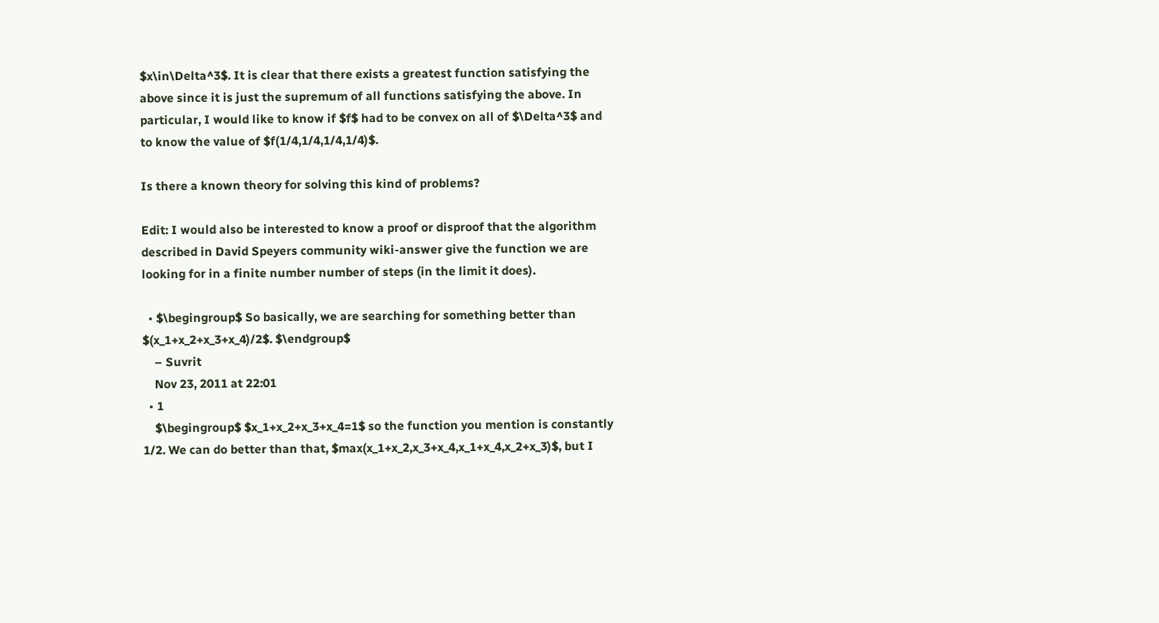$x\in\Delta^3$. It is clear that there exists a greatest function satisfying the above since it is just the supremum of all functions satisfying the above. In particular, I would like to know if $f$ had to be convex on all of $\Delta^3$ and to know the value of $f(1/4,1/4,1/4,1/4)$.

Is there a known theory for solving this kind of problems?

Edit: I would also be interested to know a proof or disproof that the algorithm described in David Speyers community wiki-answer give the function we are looking for in a finite number number of steps (in the limit it does).

  • $\begingroup$ So basically, we are searching for something better than $(x_1+x_2+x_3+x_4)/2$. $\endgroup$
    – Suvrit
    Nov 23, 2011 at 22:01
  • 1
    $\begingroup$ $x_1+x_2+x_3+x_4=1$ so the function you mention is constantly 1/2. We can do better than that, $max(x_1+x_2,x_3+x_4,x_1+x_4,x_2+x_3)$, but I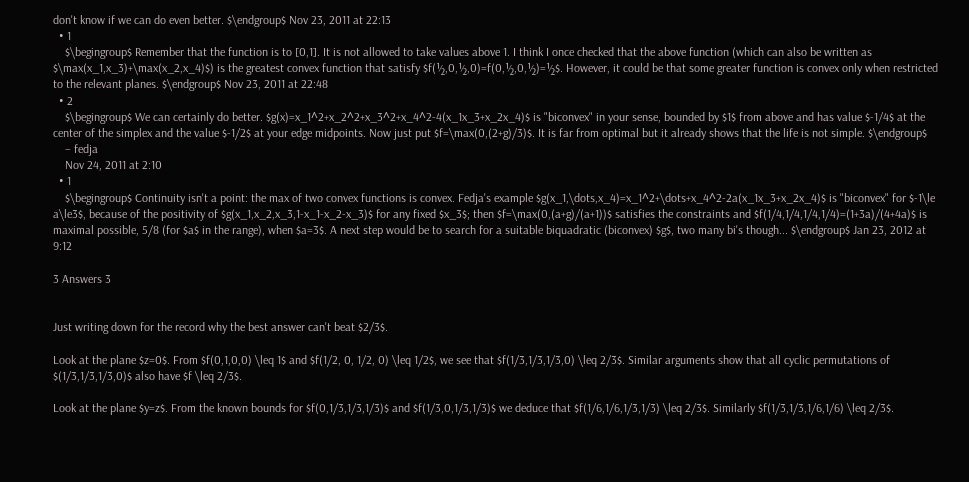don't know if we can do even better. $\endgroup$ Nov 23, 2011 at 22:13
  • 1
    $\begingroup$ Remember that the function is to [0,1]. It is not allowed to take values above 1. I think I once checked that the above function (which can also be written as $\max(x_1,x_3)+\max(x_2,x_4)$) is the greatest convex function that satisfy $f(½,0,½,0)=f(0,½,0,½)=½$. However, it could be that some greater function is convex only when restricted to the relevant planes. $\endgroup$ Nov 23, 2011 at 22:48
  • 2
    $\begingroup$ We can certainly do better. $g(x)=x_1^2+x_2^2+x_3^2+x_4^2-4(x_1x_3+x_2x_4)$ is "biconvex" in your sense, bounded by $1$ from above and has value $-1/4$ at the center of the simplex and the value $-1/2$ at your edge midpoints. Now just put $f=\max(0,(2+g)/3)$. It is far from optimal but it already shows that the life is not simple. $\endgroup$
    – fedja
    Nov 24, 2011 at 2:10
  • 1
    $\begingroup$ Continuity isn't a point: the max of two convex functions is convex. Fedja's example $g(x_1,\dots,x_4)=x_1^2+\dots+x_4^2-2a(x_1x_3+x_2x_4)$ is "biconvex" for $-1\le a\le3$, because of the positivity of $g(x_1,x_2,x_3,1-x_1-x_2-x_3)$ for any fixed $x_3$; then $f=\max(0,(a+g)/(a+1))$ satisfies the constraints and $f(1/4,1/4,1/4,1/4)=(1+3a)/(4+4a)$ is maximal possible, 5/8 (for $a$ in the range), when $a=3$. A next step would be to search for a suitable biquadratic (biconvex) $g$, two many bi's though... $\endgroup$ Jan 23, 2012 at 9:12

3 Answers 3


Just writing down for the record why the best answer can't beat $2/3$.

Look at the plane $z=0$. From $f(0,1,0,0) \leq 1$ and $f(1/2, 0, 1/2, 0) \leq 1/2$, we see that $f(1/3,1/3,1/3,0) \leq 2/3$. Similar arguments show that all cyclic permutations of $(1/3,1/3,1/3,0)$ also have $f \leq 2/3$.

Look at the plane $y=z$. From the known bounds for $f(0,1/3,1/3,1/3)$ and $f(1/3,0,1/3,1/3)$ we deduce that $f(1/6,1/6,1/3,1/3) \leq 2/3$. Similarly $f(1/3,1/3,1/6,1/6) \leq 2/3$.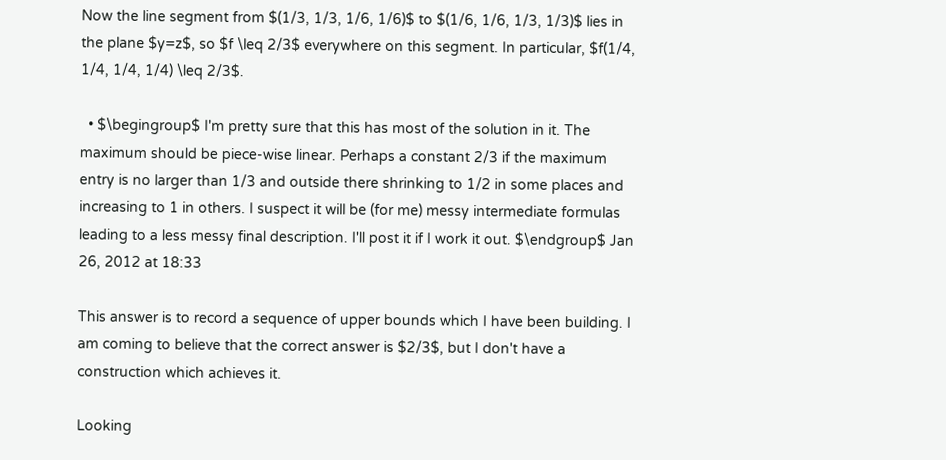Now the line segment from $(1/3, 1/3, 1/6, 1/6)$ to $(1/6, 1/6, 1/3, 1/3)$ lies in the plane $y=z$, so $f \leq 2/3$ everywhere on this segment. In particular, $f(1/4, 1/4, 1/4, 1/4) \leq 2/3$.

  • $\begingroup$ I'm pretty sure that this has most of the solution in it. The maximum should be piece-wise linear. Perhaps a constant 2/3 if the maximum entry is no larger than 1/3 and outside there shrinking to 1/2 in some places and increasing to 1 in others. I suspect it will be (for me) messy intermediate formulas leading to a less messy final description. I'll post it if I work it out. $\endgroup$ Jan 26, 2012 at 18:33

This answer is to record a sequence of upper bounds which I have been building. I am coming to believe that the correct answer is $2/3$, but I don't have a construction which achieves it.

Looking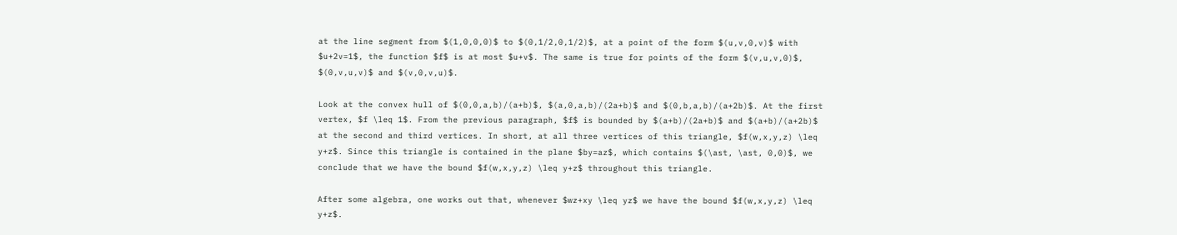at the line segment from $(1,0,0,0)$ to $(0,1/2,0,1/2)$, at a point of the form $(u,v,0,v)$ with $u+2v=1$, the function $f$ is at most $u+v$. The same is true for points of the form $(v,u,v,0)$, $(0,v,u,v)$ and $(v,0,v,u)$.

Look at the convex hull of $(0,0,a,b)/(a+b)$, $(a,0,a,b)/(2a+b)$ and $(0,b,a,b)/(a+2b)$. At the first vertex, $f \leq 1$. From the previous paragraph, $f$ is bounded by $(a+b)/(2a+b)$ and $(a+b)/(a+2b)$ at the second and third vertices. In short, at all three vertices of this triangle, $f(w,x,y,z) \leq y+z$. Since this triangle is contained in the plane $by=az$, which contains $(\ast, \ast, 0,0)$, we conclude that we have the bound $f(w,x,y,z) \leq y+z$ throughout this triangle.

After some algebra, one works out that, whenever $wz+xy \leq yz$ we have the bound $f(w,x,y,z) \leq y+z$.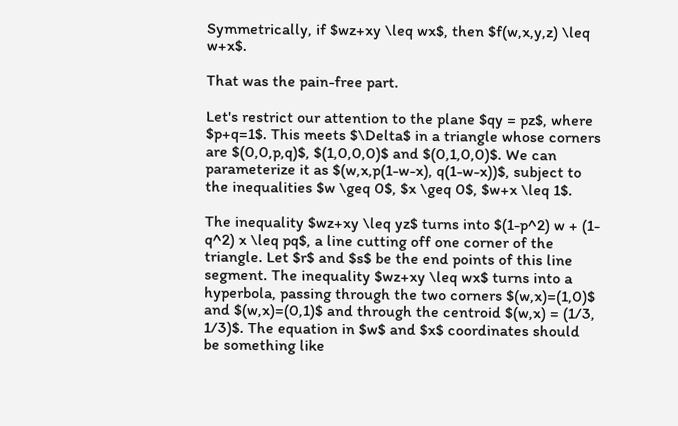Symmetrically, if $wz+xy \leq wx$, then $f(w,x,y,z) \leq w+x$.

That was the pain-free part.

Let's restrict our attention to the plane $qy = pz$, where $p+q=1$. This meets $\Delta$ in a triangle whose corners are $(0,0,p,q)$, $(1,0,0,0)$ and $(0,1,0,0)$. We can parameterize it as $(w,x,p(1-w-x), q(1-w-x))$, subject to the inequalities $w \geq 0$, $x \geq 0$, $w+x \leq 1$.

The inequality $wz+xy \leq yz$ turns into $(1-p^2) w + (1-q^2) x \leq pq$, a line cutting off one corner of the triangle. Let $r$ and $s$ be the end points of this line segment. The inequality $wz+xy \leq wx$ turns into a hyperbola, passing through the two corners $(w,x)=(1,0)$ and $(w,x)=(0,1)$ and through the centroid $(w,x) = (1/3, 1/3)$. The equation in $w$ and $x$ coordinates should be something like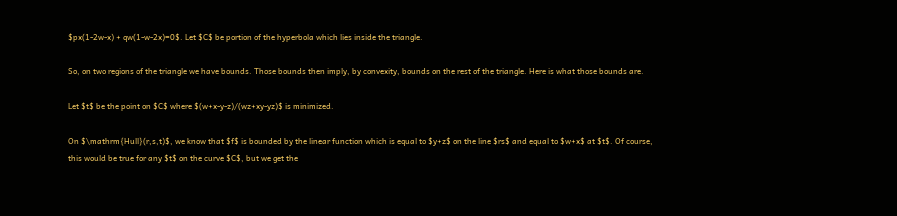$px(1-2w-x) + qw(1-w-2x)=0$. Let $C$ be portion of the hyperbola which lies inside the triangle.

So, on two regions of the triangle we have bounds. Those bounds then imply, by convexity, bounds on the rest of the triangle. Here is what those bounds are.

Let $t$ be the point on $C$ where $(w+x-y-z)/(wz+xy-yz)$ is minimized.

On $\mathrm{Hull}(r,s,t)$, we know that $f$ is bounded by the linear function which is equal to $y+z$ on the line $rs$ and equal to $w+x$ at $t$. Of course, this would be true for any $t$ on the curve $C$, but we get the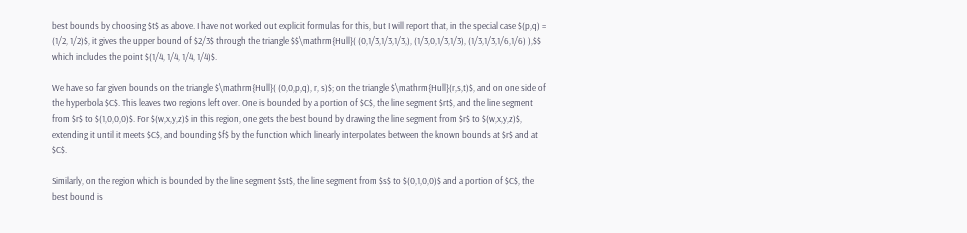best bounds by choosing $t$ as above. I have not worked out explicit formulas for this, but I will report that, in the special case $(p,q) = (1/2, 1/2)$, it gives the upper bound of $2/3$ through the triangle $$\mathrm{Hull}( (0,1/3,1/3,1/3,), (1/3,0,1/3,1/3), (1/3,1/3,1/6,1/6) ),$$ which includes the point $(1/4, 1/4, 1/4, 1/4)$.

We have so far given bounds on the triangle $\mathrm{Hull}( (0,0,p,q), r, s)$; on the triangle $\mathrm{Hull}(r,s,t)$, and on one side of the hyperbola $C$. This leaves two regions left over. One is bounded by a portion of $C$, the line segment $rt$, and the line segment from $r$ to $(1,0,0,0)$. For $(w,x,y,z)$ in this region, one gets the best bound by drawing the line segment from $r$ to $(w,x,y,z)$, extending it until it meets $C$, and bounding $f$ by the function which linearly interpolates between the known bounds at $r$ and at $C$.

Similarly, on the region which is bounded by the line segment $st$, the line segment from $s$ to $(0,1,0,0)$ and a portion of $C$, the best bound is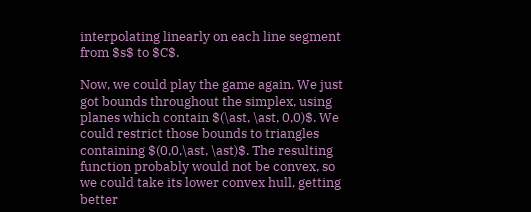interpolating linearly on each line segment from $s$ to $C$.

Now, we could play the game again. We just got bounds throughout the simplex, using planes which contain $(\ast, \ast, 0,0)$. We could restrict those bounds to triangles containing $(0,0,\ast, \ast)$. The resulting function probably would not be convex, so we could take its lower convex hull, getting better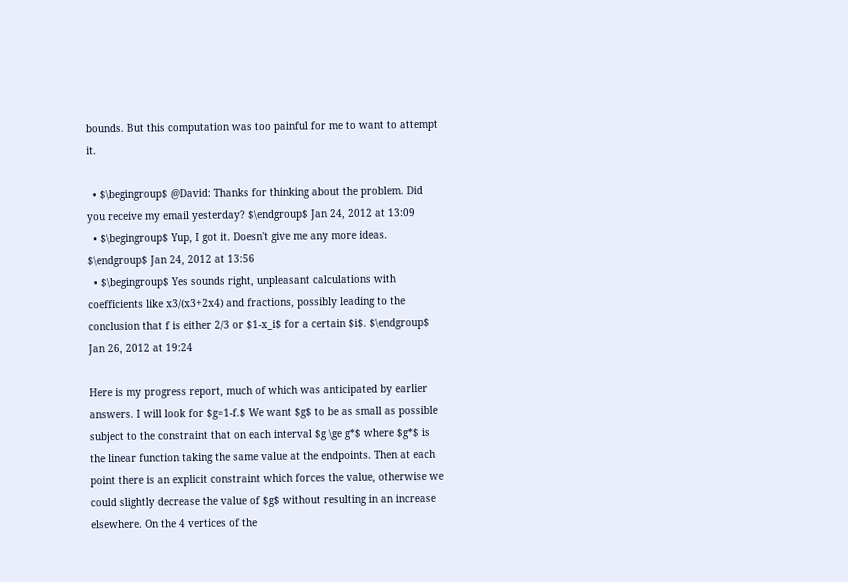bounds. But this computation was too painful for me to want to attempt it.

  • $\begingroup$ @David: Thanks for thinking about the problem. Did you receive my email yesterday? $\endgroup$ Jan 24, 2012 at 13:09
  • $\begingroup$ Yup, I got it. Doesn't give me any more ideas. $\endgroup$ Jan 24, 2012 at 13:56
  • $\begingroup$ Yes sounds right, unpleasant calculations with coefficients like x3/(x3+2x4) and fractions, possibly leading to the conclusion that f is either 2/3 or $1-x_i$ for a certain $i$. $\endgroup$ Jan 26, 2012 at 19:24

Here is my progress report, much of which was anticipated by earlier answers. I will look for $g=1-f.$ We want $g$ to be as small as possible subject to the constraint that on each interval $g \ge g*$ where $g*$ is the linear function taking the same value at the endpoints. Then at each point there is an explicit constraint which forces the value, otherwise we could slightly decrease the value of $g$ without resulting in an increase elsewhere. On the 4 vertices of the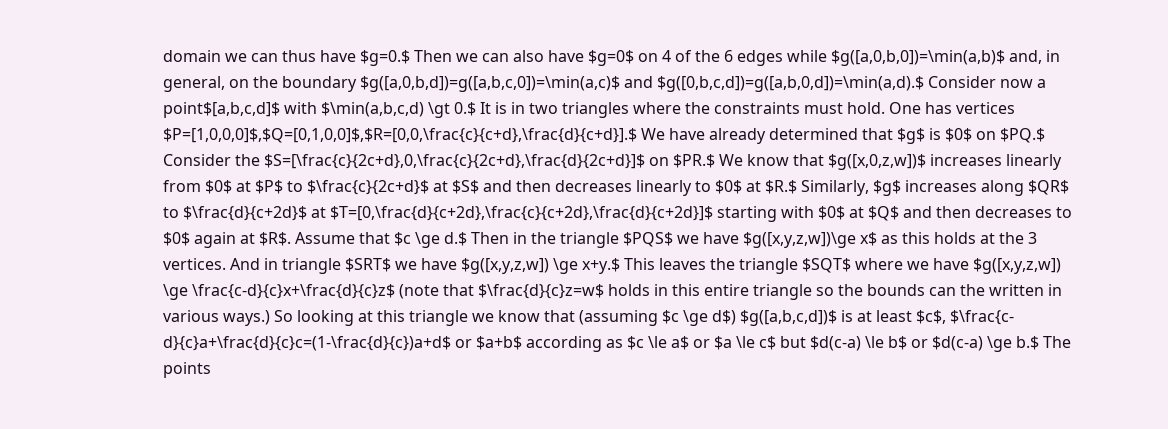domain we can thus have $g=0.$ Then we can also have $g=0$ on 4 of the 6 edges while $g([a,0,b,0])=\min(a,b)$ and, in general, on the boundary $g([a,0,b,d])=g([a,b,c,0])=\min(a,c)$ and $g([0,b,c,d])=g([a,b,0,d])=\min(a,d).$ Consider now a point$[a,b,c,d]$ with $\min(a,b,c,d) \gt 0.$ It is in two triangles where the constraints must hold. One has vertices $P=[1,0,0,0]$,$Q=[0,1,0,0]$,$R=[0,0,\frac{c}{c+d},\frac{d}{c+d}].$ We have already determined that $g$ is $0$ on $PQ.$ Consider the $S=[\frac{c}{2c+d},0,\frac{c}{2c+d},\frac{d}{2c+d}]$ on $PR.$ We know that $g([x,0,z,w])$ increases linearly from $0$ at $P$ to $\frac{c}{2c+d}$ at $S$ and then decreases linearly to $0$ at $R.$ Similarly, $g$ increases along $QR$ to $\frac{d}{c+2d}$ at $T=[0,\frac{d}{c+2d},\frac{c}{c+2d},\frac{d}{c+2d}]$ starting with $0$ at $Q$ and then decreases to $0$ again at $R$. Assume that $c \ge d.$ Then in the triangle $PQS$ we have $g([x,y,z,w])\ge x$ as this holds at the 3 vertices. And in triangle $SRT$ we have $g([x,y,z,w]) \ge x+y.$ This leaves the triangle $SQT$ where we have $g([x,y,z,w]) \ge \frac{c-d}{c}x+\frac{d}{c}z$ (note that $\frac{d}{c}z=w$ holds in this entire triangle so the bounds can the written in various ways.) So looking at this triangle we know that (assuming $c \ge d$) $g([a,b,c,d])$ is at least $c$, $\frac{c-d}{c}a+\frac{d}{c}c=(1-\frac{d}{c})a+d$ or $a+b$ according as $c \le a$ or $a \le c$ but $d(c-a) \le b$ or $d(c-a) \ge b.$ The points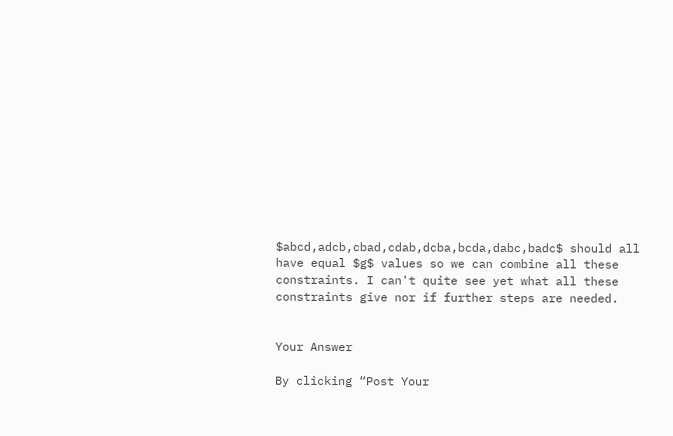$abcd,adcb,cbad,cdab,dcba,bcda,dabc,badc$ should all have equal $g$ values so we can combine all these constraints. I can't quite see yet what all these constraints give nor if further steps are needed.


Your Answer

By clicking “Post Your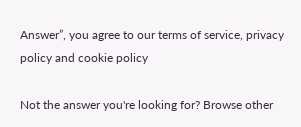Answer”, you agree to our terms of service, privacy policy and cookie policy

Not the answer you're looking for? Browse other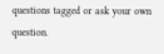questions tagged or ask your own question.